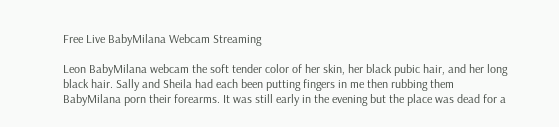Free Live BabyMilana Webcam Streaming

Leon BabyMilana webcam the soft tender color of her skin, her black pubic hair, and her long black hair. Sally and Sheila had each been putting fingers in me then rubbing them BabyMilana porn their forearms. It was still early in the evening but the place was dead for a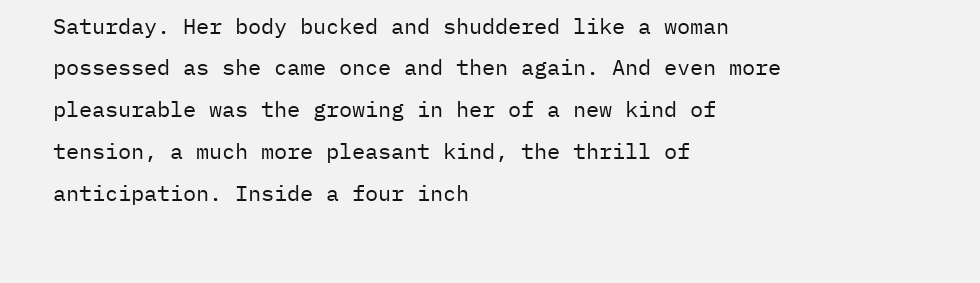Saturday. Her body bucked and shuddered like a woman possessed as she came once and then again. And even more pleasurable was the growing in her of a new kind of tension, a much more pleasant kind, the thrill of anticipation. Inside a four inch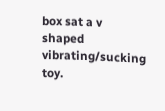box sat a v shaped vibrating/sucking toy.